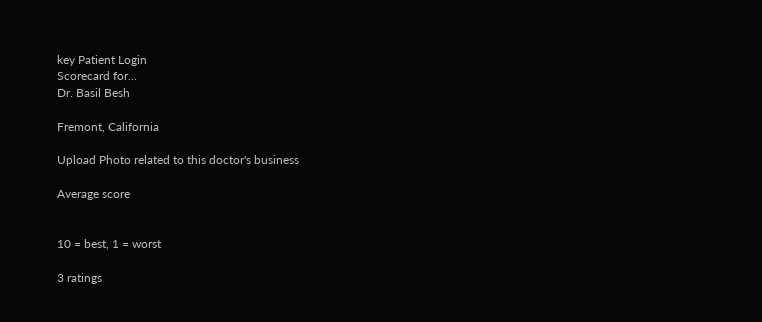key Patient Login
Scorecard for...
Dr. Basil Besh

Fremont, California

Upload Photo related to this doctor's business

Average score


10 = best, 1 = worst

3 ratings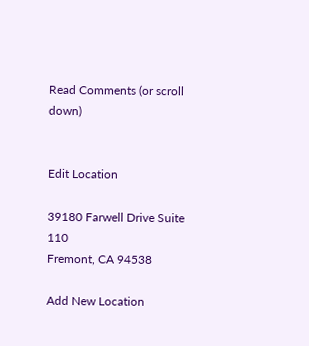Read Comments (or scroll down)


Edit Location

39180 Farwell Drive Suite 110
Fremont, CA 94538

Add New Location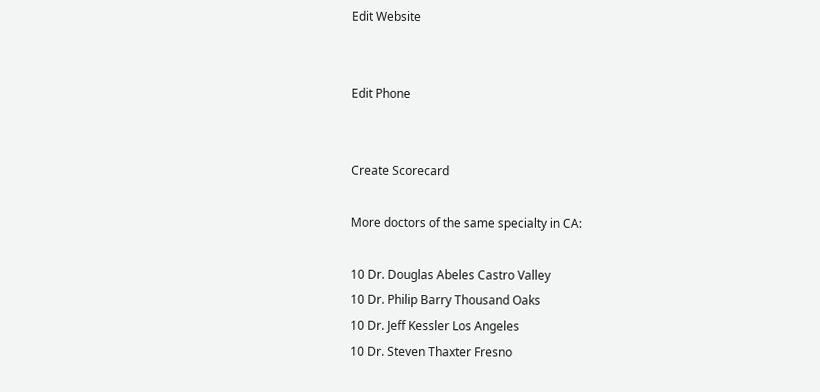Edit Website


Edit Phone


Create Scorecard

More doctors of the same specialty in CA:

10 Dr. Douglas Abeles Castro Valley
10 Dr. Philip Barry Thousand Oaks
10 Dr. Jeff Kessler Los Angeles
10 Dr. Steven Thaxter Fresno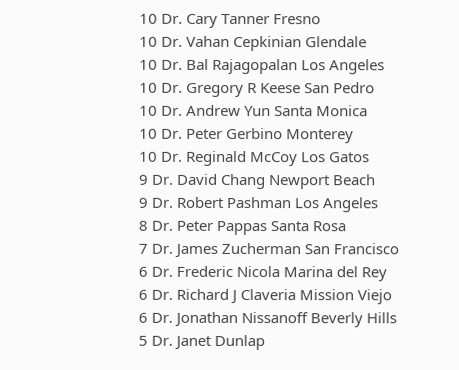10 Dr. Cary Tanner Fresno
10 Dr. Vahan Cepkinian Glendale
10 Dr. Bal Rajagopalan Los Angeles
10 Dr. Gregory R Keese San Pedro
10 Dr. Andrew Yun Santa Monica
10 Dr. Peter Gerbino Monterey
10 Dr. Reginald McCoy Los Gatos
9 Dr. David Chang Newport Beach
9 Dr. Robert Pashman Los Angeles
8 Dr. Peter Pappas Santa Rosa
7 Dr. James Zucherman San Francisco
6 Dr. Frederic Nicola Marina del Rey
6 Dr. Richard J Claveria Mission Viejo
6 Dr. Jonathan Nissanoff Beverly Hills
5 Dr. Janet Dunlap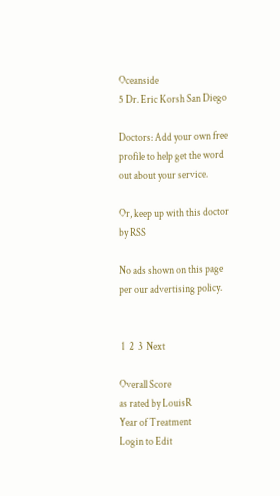Oceanside
5 Dr. Eric Korsh San Diego

Doctors: Add your own free profile to help get the word out about your service.

Or, keep up with this doctor by RSS

No ads shown on this page per our advertising policy.


 1  2  3  Next

Overall Score
as rated by LouisR
Year of Treatment
Login to Edit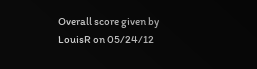Overall score given by LouisR on 05/24/12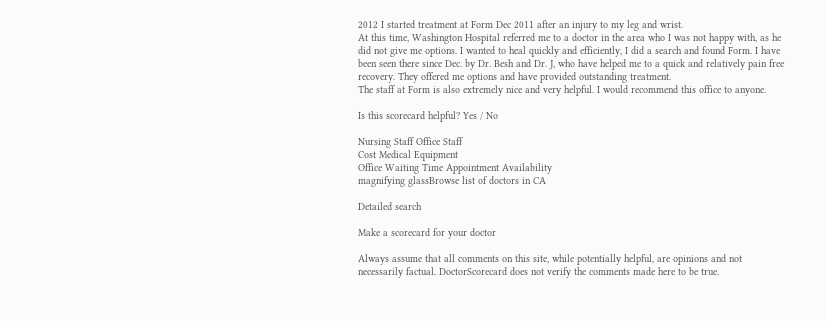2012 I started treatment at Form Dec 2011 after an injury to my leg and wrist.
At this time, Washington Hospital referred me to a doctor in the area who I was not happy with, as he did not give me options. I wanted to heal quickly and efficiently, I did a search and found Form. I have been seen there since Dec. by Dr. Besh and Dr. J, who have helped me to a quick and relatively pain free recovery. They offered me options and have provided outstanding treatment.
The staff at Form is also extremely nice and very helpful. I would recommend this office to anyone.

Is this scorecard helpful? Yes / No

Nursing Staff Office Staff
Cost Medical Equipment
Office Waiting Time Appointment Availability
magnifying glassBrowse list of doctors in CA

Detailed search

Make a scorecard for your doctor

Always assume that all comments on this site, while potentially helpful, are opinions and not necessarily factual. DoctorScorecard does not verify the comments made here to be true.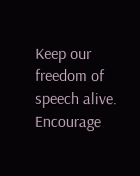Keep our freedom of speech alive. Encourage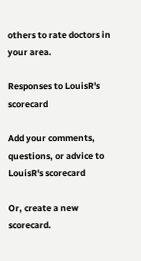others to rate doctors in your area.

Responses to LouisR's scorecard

Add your comments, questions, or advice to LouisR's scorecard

Or, create a new scorecard.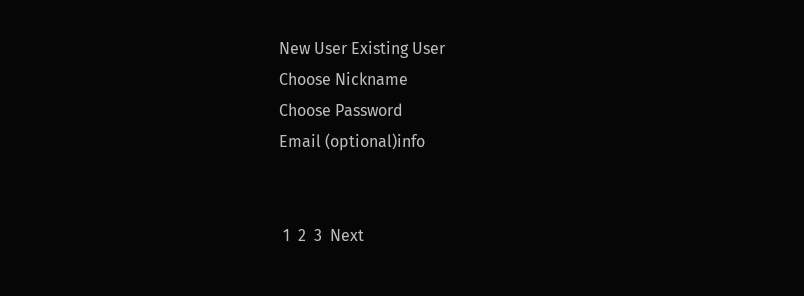New User Existing User
Choose Nickname
Choose Password
Email (optional)info


 1  2  3  Next